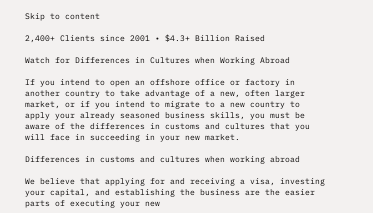Skip to content

2,400+ Clients since 2001 • $4.3+ Billion Raised

Watch for Differences in Cultures when Working Abroad

If you intend to open an offshore office or factory in another country to take advantage of a new, often larger market, or if you intend to migrate to a new country to apply your already seasoned business skills, you must be aware of the differences in customs and cultures that you will face in succeeding in your new market.

Differences in customs and cultures when working abroad

We believe that applying for and receiving a visa, investing your capital, and establishing the business are the easier parts of executing your new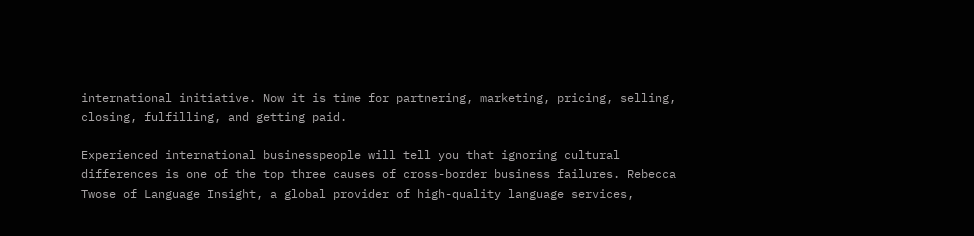international initiative. Now it is time for partnering, marketing, pricing, selling, closing, fulfilling, and getting paid.

Experienced international businesspeople will tell you that ignoring cultural differences is one of the top three causes of cross-border business failures. Rebecca Twose of Language Insight, a global provider of high-quality language services,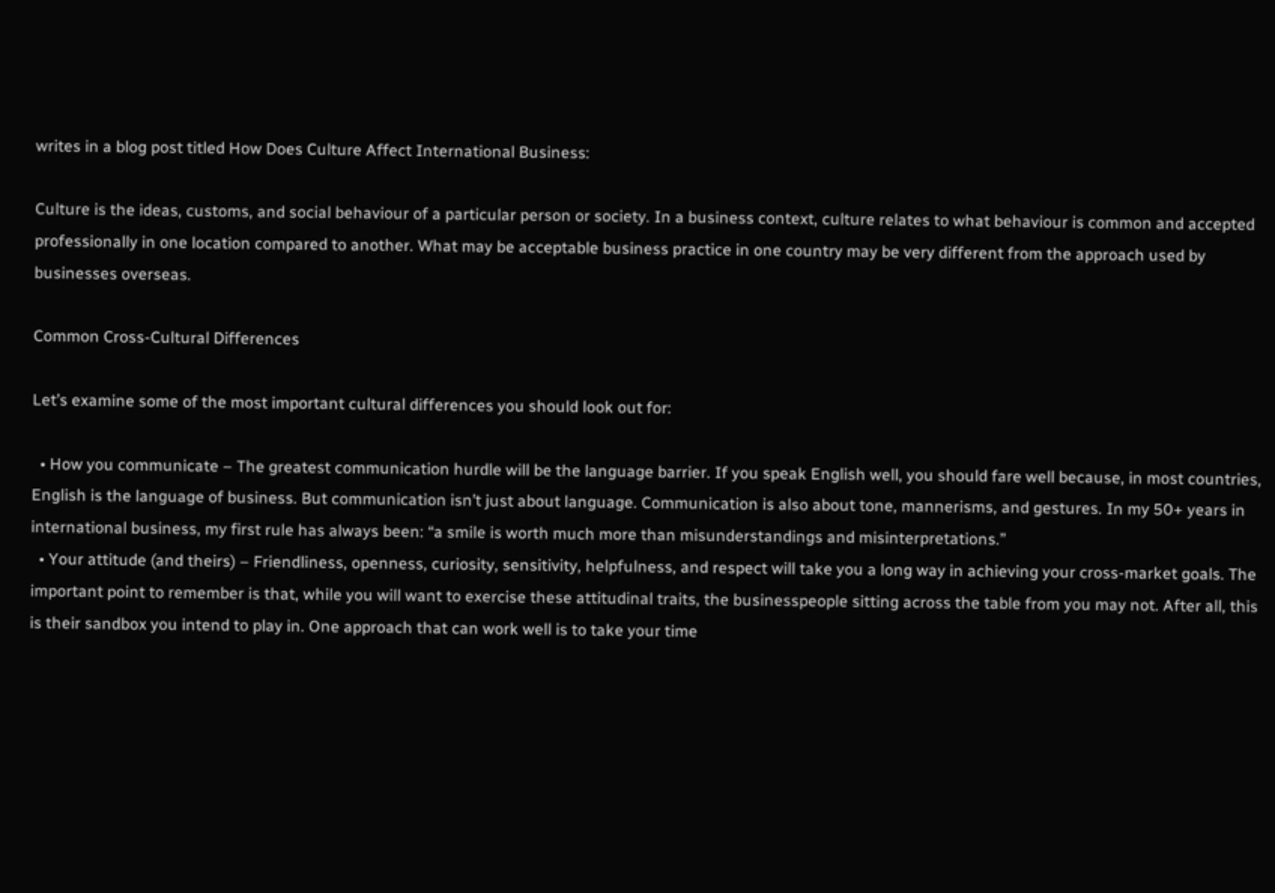writes in a blog post titled How Does Culture Affect International Business:

Culture is the ideas, customs, and social behaviour of a particular person or society. In a business context, culture relates to what behaviour is common and accepted professionally in one location compared to another. What may be acceptable business practice in one country may be very different from the approach used by businesses overseas.

Common Cross-Cultural Differences

Let’s examine some of the most important cultural differences you should look out for:

  • How you communicate – The greatest communication hurdle will be the language barrier. If you speak English well, you should fare well because, in most countries, English is the language of business. But communication isn’t just about language. Communication is also about tone, mannerisms, and gestures. In my 50+ years in international business, my first rule has always been: “a smile is worth much more than misunderstandings and misinterpretations.”
  • Your attitude (and theirs) – Friendliness, openness, curiosity, sensitivity, helpfulness, and respect will take you a long way in achieving your cross-market goals. The important point to remember is that, while you will want to exercise these attitudinal traits, the businesspeople sitting across the table from you may not. After all, this is their sandbox you intend to play in. One approach that can work well is to take your time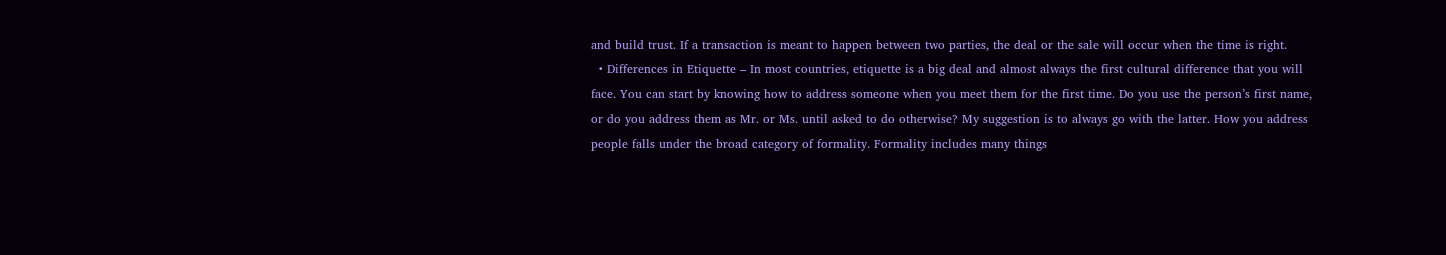and build trust. If a transaction is meant to happen between two parties, the deal or the sale will occur when the time is right.
  • Differences in Etiquette – In most countries, etiquette is a big deal and almost always the first cultural difference that you will face. You can start by knowing how to address someone when you meet them for the first time. Do you use the person’s first name, or do you address them as Mr. or Ms. until asked to do otherwise? My suggestion is to always go with the latter. How you address people falls under the broad category of formality. Formality includes many things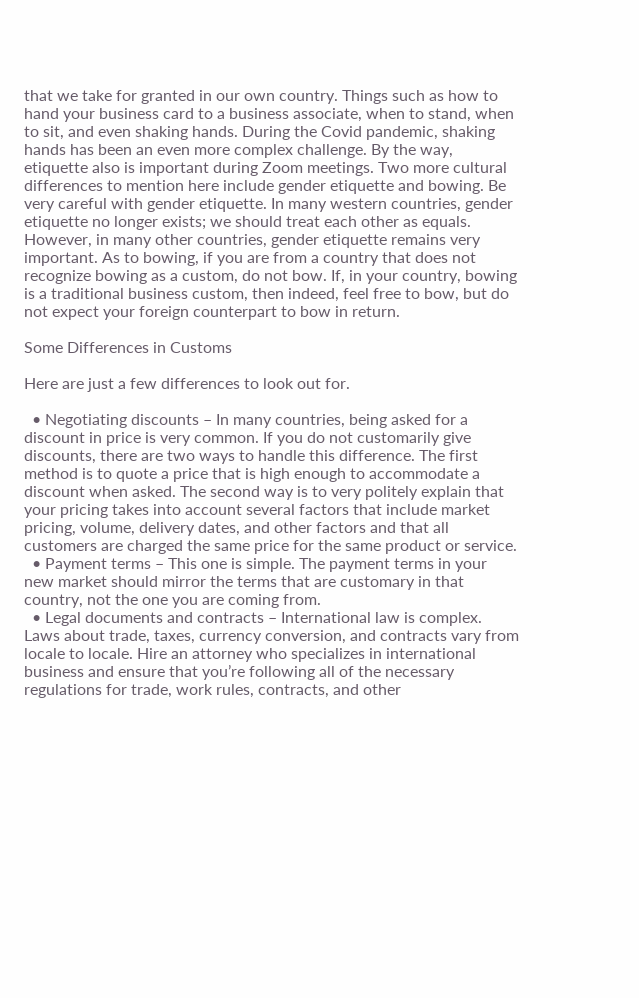that we take for granted in our own country. Things such as how to hand your business card to a business associate, when to stand, when to sit, and even shaking hands. During the Covid pandemic, shaking hands has been an even more complex challenge. By the way, etiquette also is important during Zoom meetings. Two more cultural differences to mention here include gender etiquette and bowing. Be very careful with gender etiquette. In many western countries, gender etiquette no longer exists; we should treat each other as equals. However, in many other countries, gender etiquette remains very important. As to bowing, if you are from a country that does not recognize bowing as a custom, do not bow. If, in your country, bowing is a traditional business custom, then indeed, feel free to bow, but do not expect your foreign counterpart to bow in return.

Some Differences in Customs

Here are just a few differences to look out for.

  • Negotiating discounts – In many countries, being asked for a discount in price is very common. If you do not customarily give discounts, there are two ways to handle this difference. The first method is to quote a price that is high enough to accommodate a discount when asked. The second way is to very politely explain that your pricing takes into account several factors that include market pricing, volume, delivery dates, and other factors and that all customers are charged the same price for the same product or service.
  • Payment terms – This one is simple. The payment terms in your new market should mirror the terms that are customary in that country, not the one you are coming from.
  • Legal documents and contracts – International law is complex. Laws about trade, taxes, currency conversion, and contracts vary from locale to locale. Hire an attorney who specializes in international business and ensure that you’re following all of the necessary regulations for trade, work rules, contracts, and other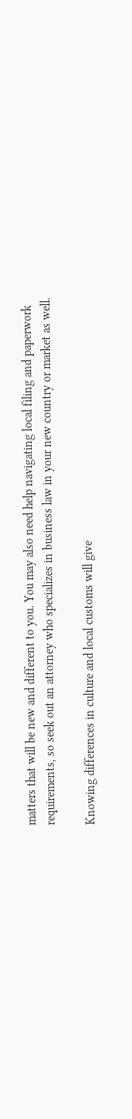matters that will be new and different to you. You may also need help navigating local filing and paperwork requirements, so seek out an attorney who specializes in business law in your new country or market as well.

Knowing differences in culture and local customs will give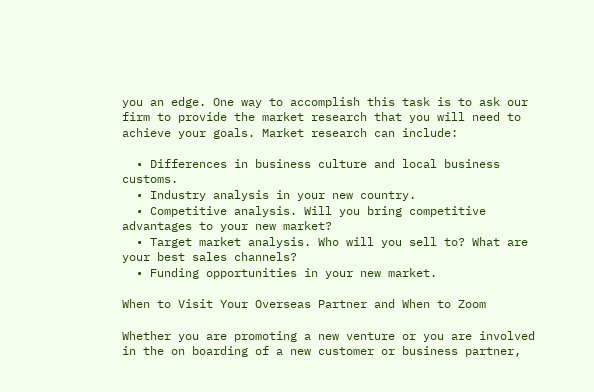you an edge. One way to accomplish this task is to ask our firm to provide the market research that you will need to achieve your goals. Market research can include:

  • Differences in business culture and local business customs.
  • Industry analysis in your new country.
  • Competitive analysis. Will you bring competitive advantages to your new market?
  • Target market analysis. Who will you sell to? What are your best sales channels?
  • Funding opportunities in your new market.

When to Visit Your Overseas Partner and When to Zoom

Whether you are promoting a new venture or you are involved in the on boarding of a new customer or business partner,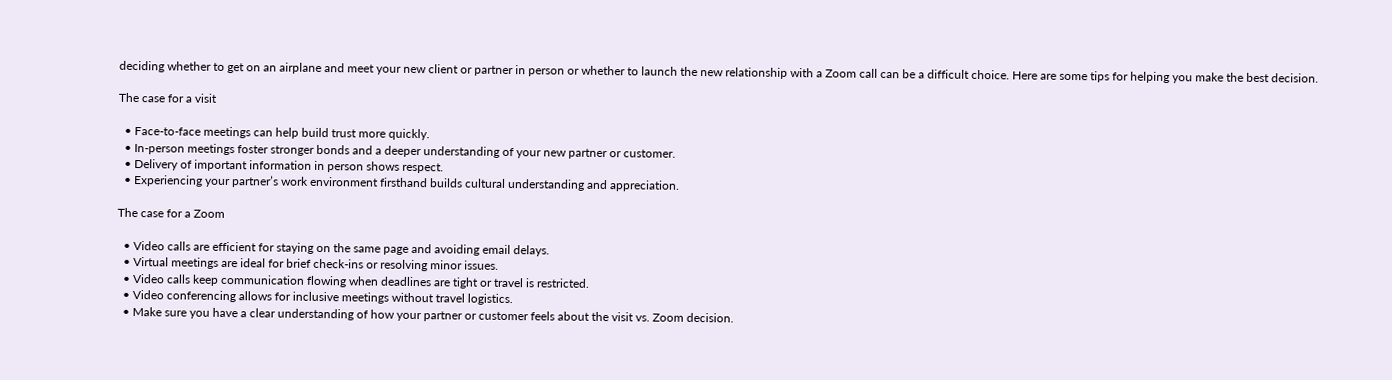deciding whether to get on an airplane and meet your new client or partner in person or whether to launch the new relationship with a Zoom call can be a difficult choice. Here are some tips for helping you make the best decision.

The case for a visit

  • Face-to-face meetings can help build trust more quickly.
  • In-person meetings foster stronger bonds and a deeper understanding of your new partner or customer.
  • Delivery of important information in person shows respect.
  • Experiencing your partner’s work environment firsthand builds cultural understanding and appreciation.

The case for a Zoom

  • Video calls are efficient for staying on the same page and avoiding email delays.
  • Virtual meetings are ideal for brief check-ins or resolving minor issues.
  • Video calls keep communication flowing when deadlines are tight or travel is restricted.
  • Video conferencing allows for inclusive meetings without travel logistics.
  • Make sure you have a clear understanding of how your partner or customer feels about the visit vs. Zoom decision.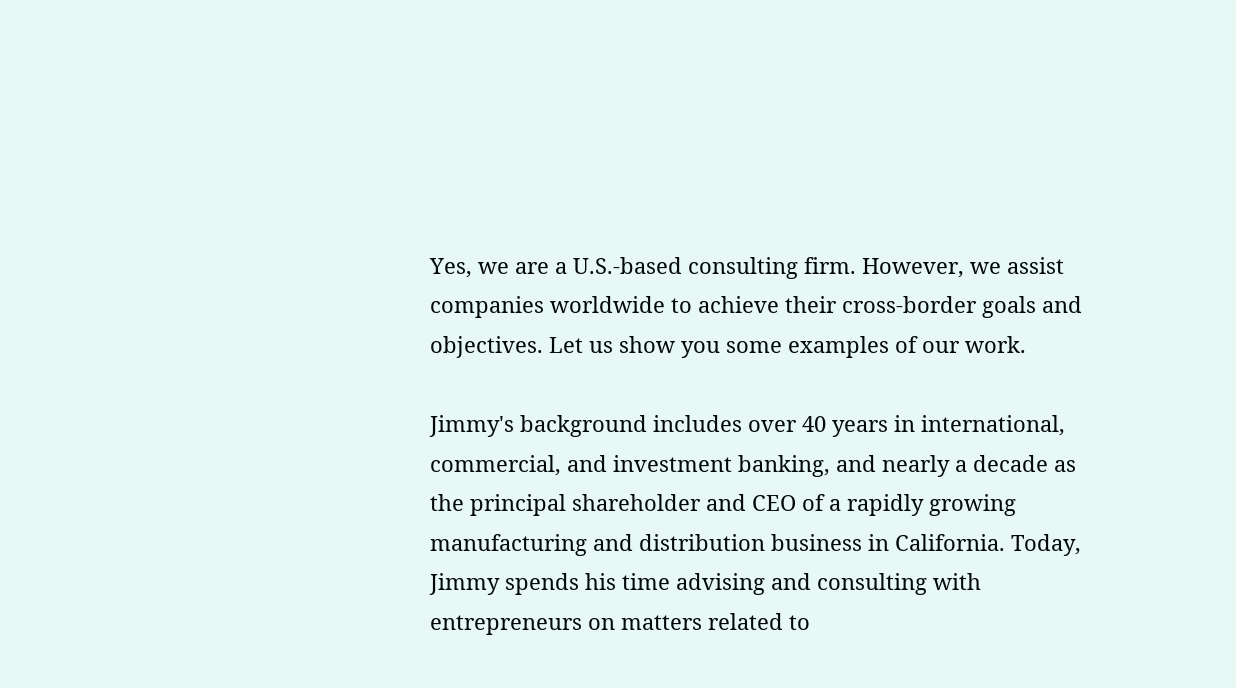Yes, we are a U.S.-based consulting firm. However, we assist companies worldwide to achieve their cross-border goals and objectives. Let us show you some examples of our work.

Jimmy's background includes over 40 years in international, commercial, and investment banking, and nearly a decade as the principal shareholder and CEO of a rapidly growing manufacturing and distribution business in California. Today, Jimmy spends his time advising and consulting with entrepreneurs on matters related to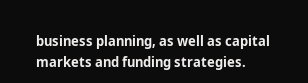business planning, as well as capital markets and funding strategies.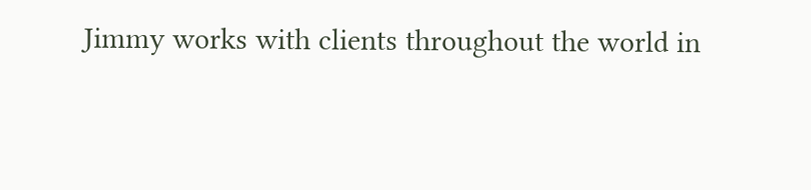Jimmy works with clients throughout the world in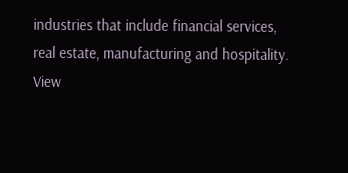industries that include financial services, real estate, manufacturing and hospitality. View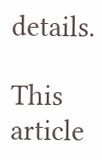details.

This article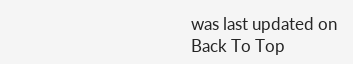was last updated on
Back To Top